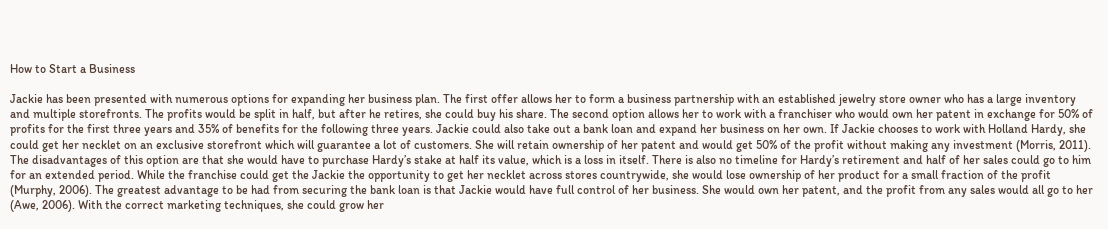How to Start a Business

Jackie has been presented with numerous options for expanding her business plan. The first offer allows her to form a business partnership with an established jewelry store owner who has a large inventory and multiple storefronts. The profits would be split in half, but after he retires, she could buy his share. The second option allows her to work with a franchiser who would own her patent in exchange for 50% of profits for the first three years and 35% of benefits for the following three years. Jackie could also take out a bank loan and expand her business on her own. If Jackie chooses to work with Holland Hardy, she could get her necklet on an exclusive storefront which will guarantee a lot of customers. She will retain ownership of her patent and would get 50% of the profit without making any investment (Morris, 2011). The disadvantages of this option are that she would have to purchase Hardy’s stake at half its value, which is a loss in itself. There is also no timeline for Hardy’s retirement and half of her sales could go to him for an extended period. While the franchise could get the Jackie the opportunity to get her necklet across stores countrywide, she would lose ownership of her product for a small fraction of the profit (Murphy, 2006). The greatest advantage to be had from securing the bank loan is that Jackie would have full control of her business. She would own her patent, and the profit from any sales would all go to her (Awe, 2006). With the correct marketing techniques, she could grow her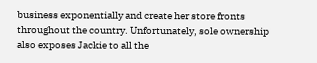business exponentially and create her store fronts throughout the country. Unfortunately, sole ownership also exposes Jackie to all the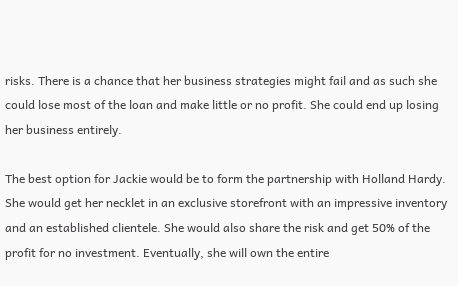risks. There is a chance that her business strategies might fail and as such she could lose most of the loan and make little or no profit. She could end up losing her business entirely.

The best option for Jackie would be to form the partnership with Holland Hardy. She would get her necklet in an exclusive storefront with an impressive inventory and an established clientele. She would also share the risk and get 50% of the profit for no investment. Eventually, she will own the entire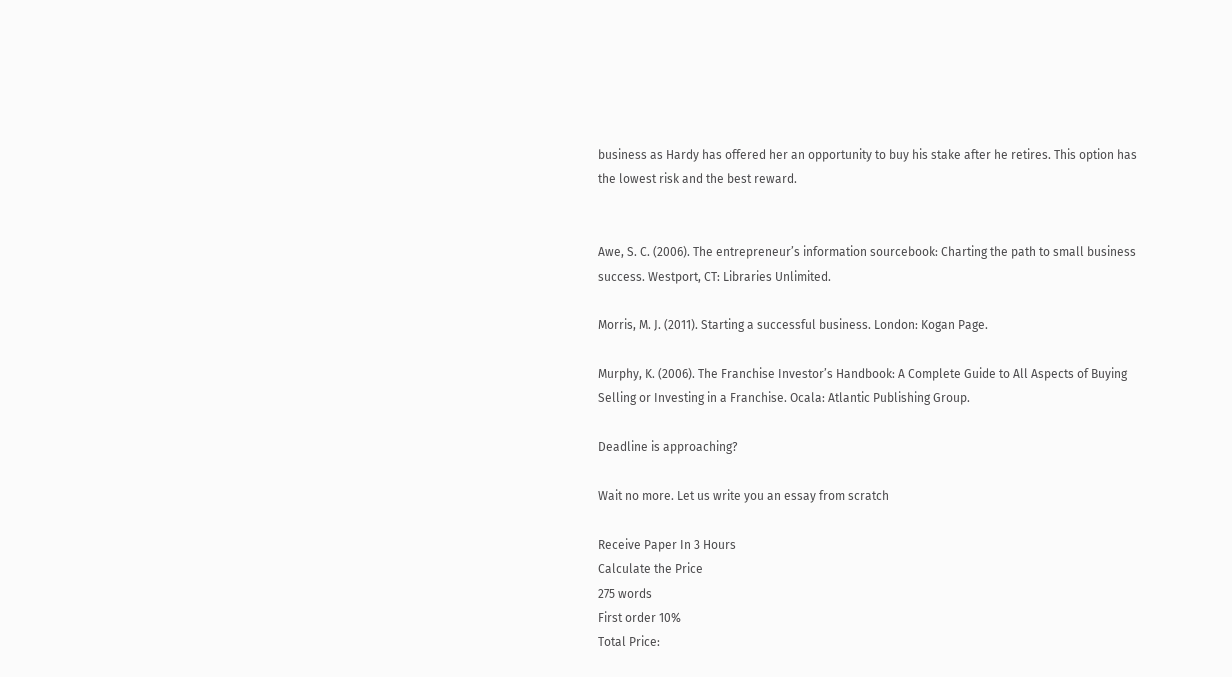business as Hardy has offered her an opportunity to buy his stake after he retires. This option has the lowest risk and the best reward.


Awe, S. C. (2006). The entrepreneur’s information sourcebook: Charting the path to small business success. Westport, CT: Libraries Unlimited.

Morris, M. J. (2011). Starting a successful business. London: Kogan Page.

Murphy, K. (2006). The Franchise Investor’s Handbook: A Complete Guide to All Aspects of Buying Selling or Investing in a Franchise. Ocala: Atlantic Publishing Group.

Deadline is approaching?

Wait no more. Let us write you an essay from scratch

Receive Paper In 3 Hours
Calculate the Price
275 words
First order 10%
Total Price: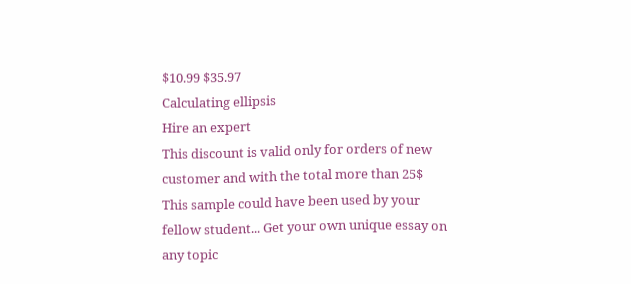$10.99 $35.97
Calculating ellipsis
Hire an expert
This discount is valid only for orders of new customer and with the total more than 25$
This sample could have been used by your fellow student... Get your own unique essay on any topic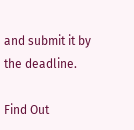and submit it by the deadline.

Find Out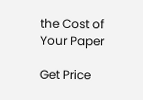the Cost of Your Paper

Get Price